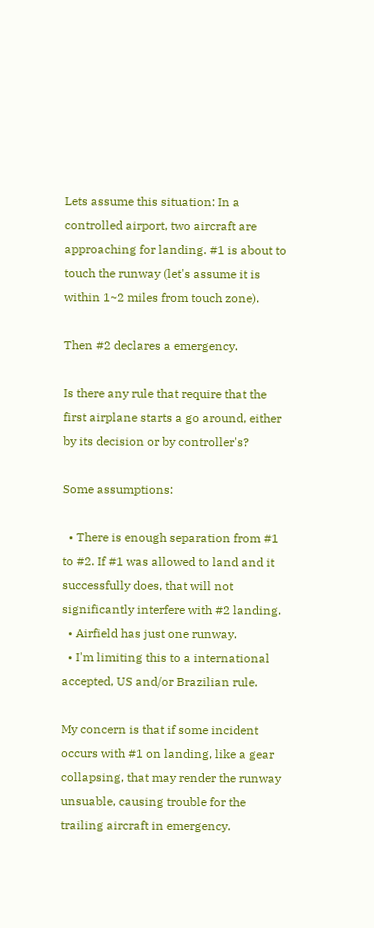Lets assume this situation: In a controlled airport, two aircraft are approaching for landing. #1 is about to touch the runway (let's assume it is within 1~2 miles from touch zone).

Then #2 declares a emergency.

Is there any rule that require that the first airplane starts a go around, either by its decision or by controller's?

Some assumptions:

  • There is enough separation from #1 to #2. If #1 was allowed to land and it successfully does, that will not significantly interfere with #2 landing.
  • Airfield has just one runway.
  • I'm limiting this to a international accepted, US and/or Brazilian rule.

My concern is that if some incident occurs with #1 on landing, like a gear collapsing, that may render the runway unsuable, causing trouble for the trailing aircraft in emergency.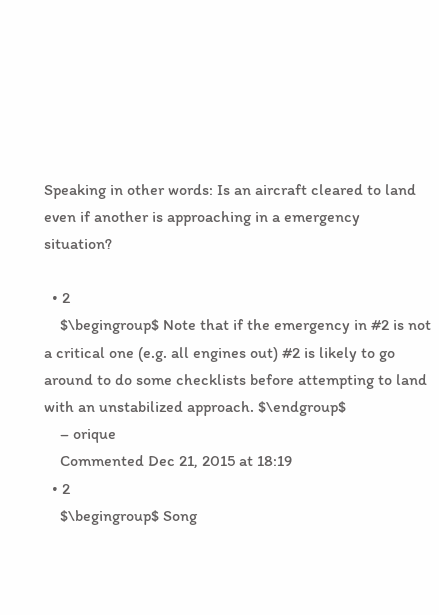Speaking in other words: Is an aircraft cleared to land even if another is approaching in a emergency situation?

  • 2
    $\begingroup$ Note that if the emergency in #2 is not a critical one (e.g. all engines out) #2 is likely to go around to do some checklists before attempting to land with an unstabilized approach. $\endgroup$
    – orique
    Commented Dec 21, 2015 at 18:19
  • 2
    $\begingroup$ Song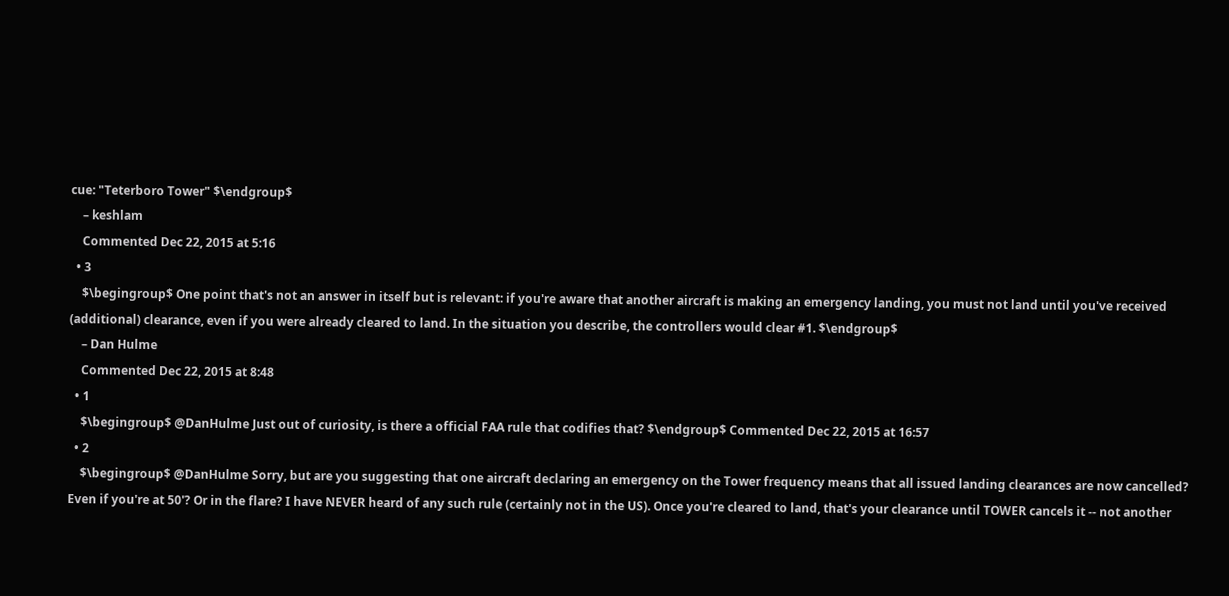cue: "Teterboro Tower" $\endgroup$
    – keshlam
    Commented Dec 22, 2015 at 5:16
  • 3
    $\begingroup$ One point that's not an answer in itself but is relevant: if you're aware that another aircraft is making an emergency landing, you must not land until you've received (additional) clearance, even if you were already cleared to land. In the situation you describe, the controllers would clear #1. $\endgroup$
    – Dan Hulme
    Commented Dec 22, 2015 at 8:48
  • 1
    $\begingroup$ @DanHulme Just out of curiosity, is there a official FAA rule that codifies that? $\endgroup$ Commented Dec 22, 2015 at 16:57
  • 2
    $\begingroup$ @DanHulme Sorry, but are you suggesting that one aircraft declaring an emergency on the Tower frequency means that all issued landing clearances are now cancelled? Even if you're at 50'? Or in the flare? I have NEVER heard of any such rule (certainly not in the US). Once you're cleared to land, that's your clearance until TOWER cancels it -- not another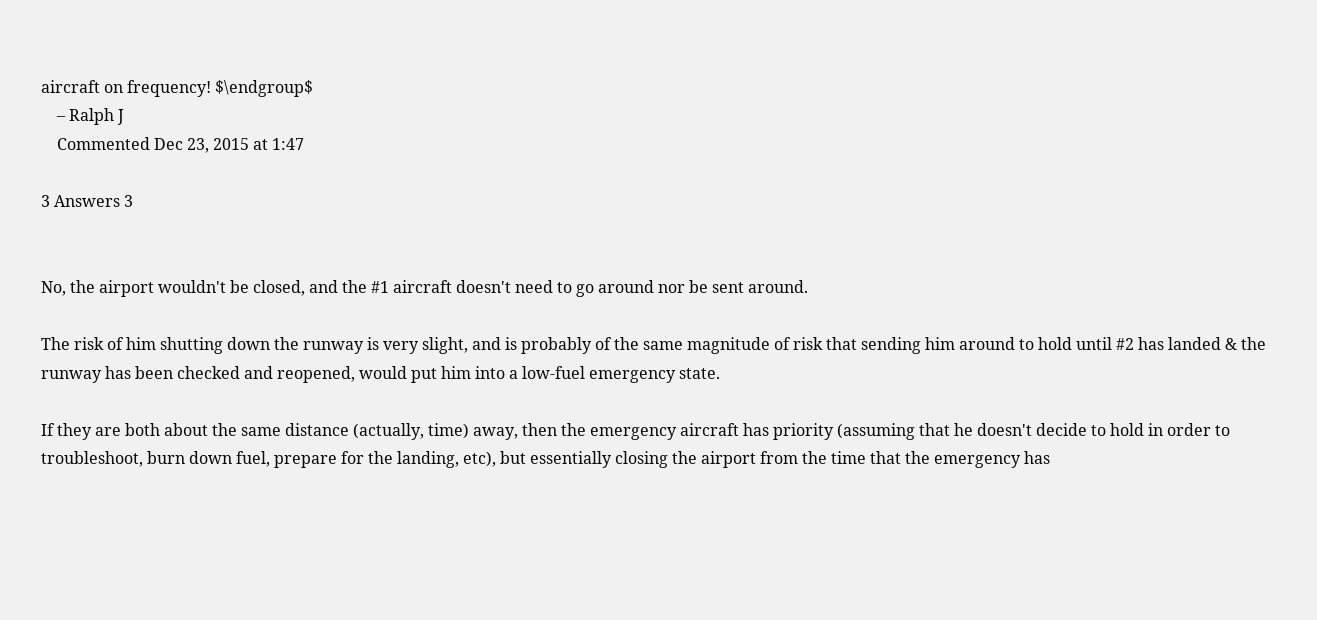aircraft on frequency! $\endgroup$
    – Ralph J
    Commented Dec 23, 2015 at 1:47

3 Answers 3


No, the airport wouldn't be closed, and the #1 aircraft doesn't need to go around nor be sent around.

The risk of him shutting down the runway is very slight, and is probably of the same magnitude of risk that sending him around to hold until #2 has landed & the runway has been checked and reopened, would put him into a low-fuel emergency state.

If they are both about the same distance (actually, time) away, then the emergency aircraft has priority (assuming that he doesn't decide to hold in order to troubleshoot, burn down fuel, prepare for the landing, etc), but essentially closing the airport from the time that the emergency has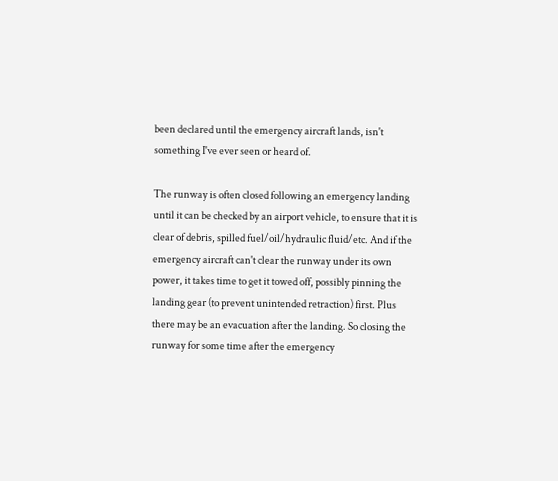been declared until the emergency aircraft lands, isn't something I've ever seen or heard of.

The runway is often closed following an emergency landing until it can be checked by an airport vehicle, to ensure that it is clear of debris, spilled fuel/oil/hydraulic fluid/etc. And if the emergency aircraft can't clear the runway under its own power, it takes time to get it towed off, possibly pinning the landing gear (to prevent unintended retraction) first. Plus there may be an evacuation after the landing. So closing the runway for some time after the emergency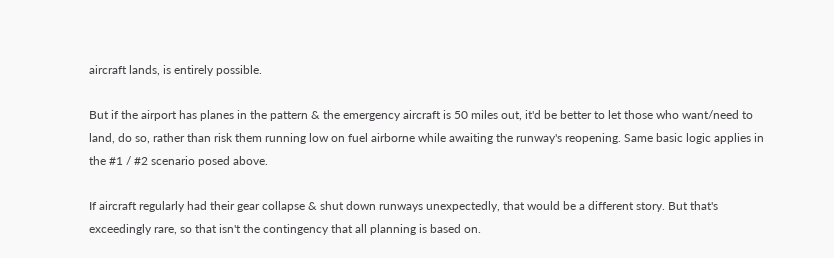aircraft lands, is entirely possible.

But if the airport has planes in the pattern & the emergency aircraft is 50 miles out, it'd be better to let those who want/need to land, do so, rather than risk them running low on fuel airborne while awaiting the runway's reopening. Same basic logic applies in the #1 / #2 scenario posed above.

If aircraft regularly had their gear collapse & shut down runways unexpectedly, that would be a different story. But that's exceedingly rare, so that isn't the contingency that all planning is based on.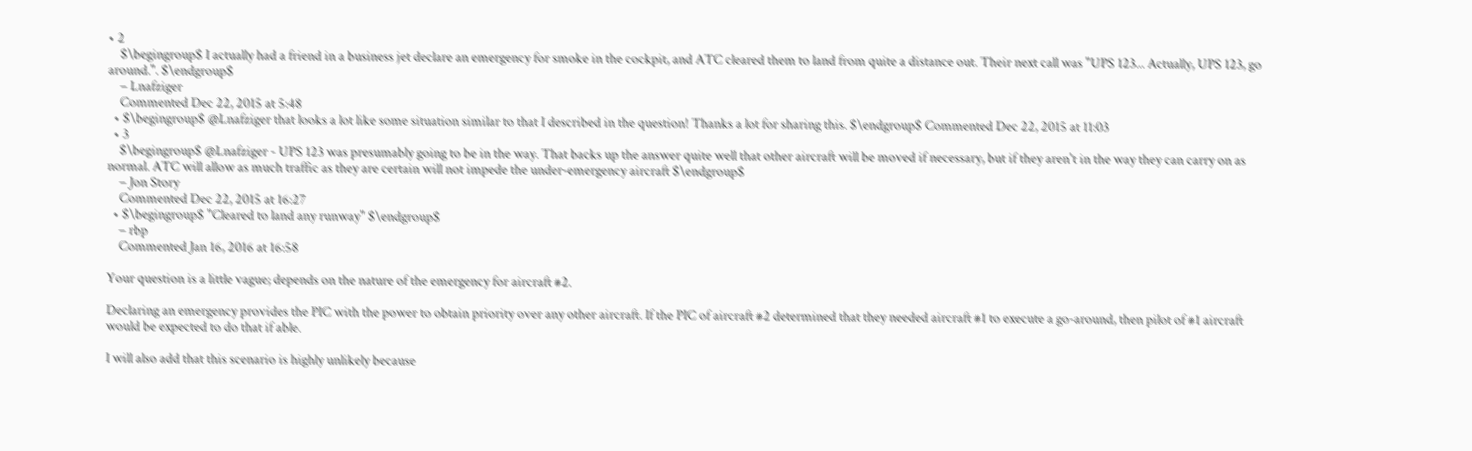• 2
    $\begingroup$ I actually had a friend in a business jet declare an emergency for smoke in the cockpit, and ATC cleared them to land from quite a distance out. Their next call was "UPS 123... Actually, UPS 123, go around.". $\endgroup$
    – Lnafziger
    Commented Dec 22, 2015 at 5:48
  • $\begingroup$ @Lnafziger that looks a lot like some situation similar to that I described in the question! Thanks a lot for sharing this. $\endgroup$ Commented Dec 22, 2015 at 11:03
  • 3
    $\begingroup$ @Lnafziger - UPS 123 was presumably going to be in the way. That backs up the answer quite well that other aircraft will be moved if necessary, but if they aren't in the way they can carry on as normal. ATC will allow as much traffic as they are certain will not impede the under-emergency aircraft $\endgroup$
    – Jon Story
    Commented Dec 22, 2015 at 16:27
  • $\begingroup$ "Cleared to land any runway" $\endgroup$
    – rbp
    Commented Jan 16, 2016 at 16:58

Your question is a little vague; depends on the nature of the emergency for aircraft #2.

Declaring an emergency provides the PIC with the power to obtain priority over any other aircraft. If the PIC of aircraft #2 determined that they needed aircraft #1 to execute a go-around, then pilot of #1 aircraft would be expected to do that if able.

I will also add that this scenario is highly unlikely because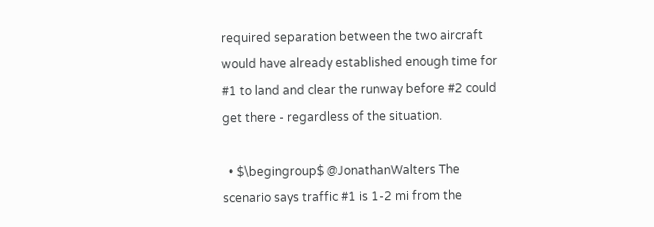required separation between the two aircraft would have already established enough time for #1 to land and clear the runway before #2 could get there - regardless of the situation.

  • $\begingroup$ @JonathanWalters The scenario says traffic #1 is 1-2 mi from the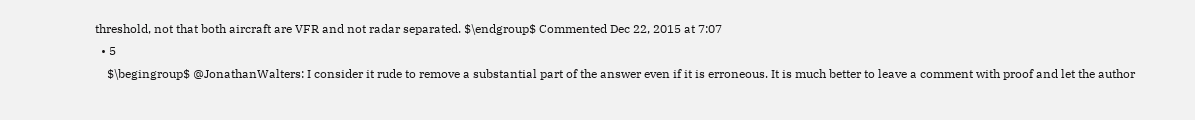threshold, not that both aircraft are VFR and not radar separated. $\endgroup$ Commented Dec 22, 2015 at 7:07
  • 5
    $\begingroup$ @JonathanWalters: I consider it rude to remove a substantial part of the answer even if it is erroneous. It is much better to leave a comment with proof and let the author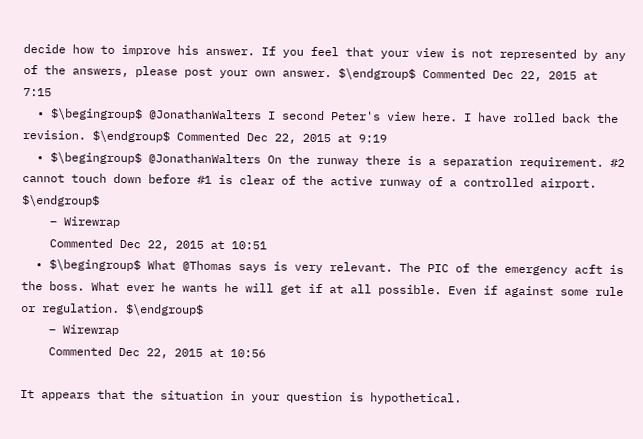decide how to improve his answer. If you feel that your view is not represented by any of the answers, please post your own answer. $\endgroup$ Commented Dec 22, 2015 at 7:15
  • $\begingroup$ @JonathanWalters I second Peter's view here. I have rolled back the revision. $\endgroup$ Commented Dec 22, 2015 at 9:19
  • $\begingroup$ @JonathanWalters On the runway there is a separation requirement. #2 cannot touch down before #1 is clear of the active runway of a controlled airport. $\endgroup$
    – Wirewrap
    Commented Dec 22, 2015 at 10:51
  • $\begingroup$ What @Thomas says is very relevant. The PIC of the emergency acft is the boss. What ever he wants he will get if at all possible. Even if against some rule or regulation. $\endgroup$
    – Wirewrap
    Commented Dec 22, 2015 at 10:56

It appears that the situation in your question is hypothetical.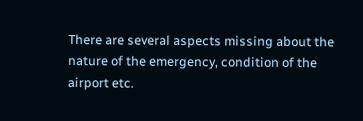There are several aspects missing about the nature of the emergency, condition of the airport etc.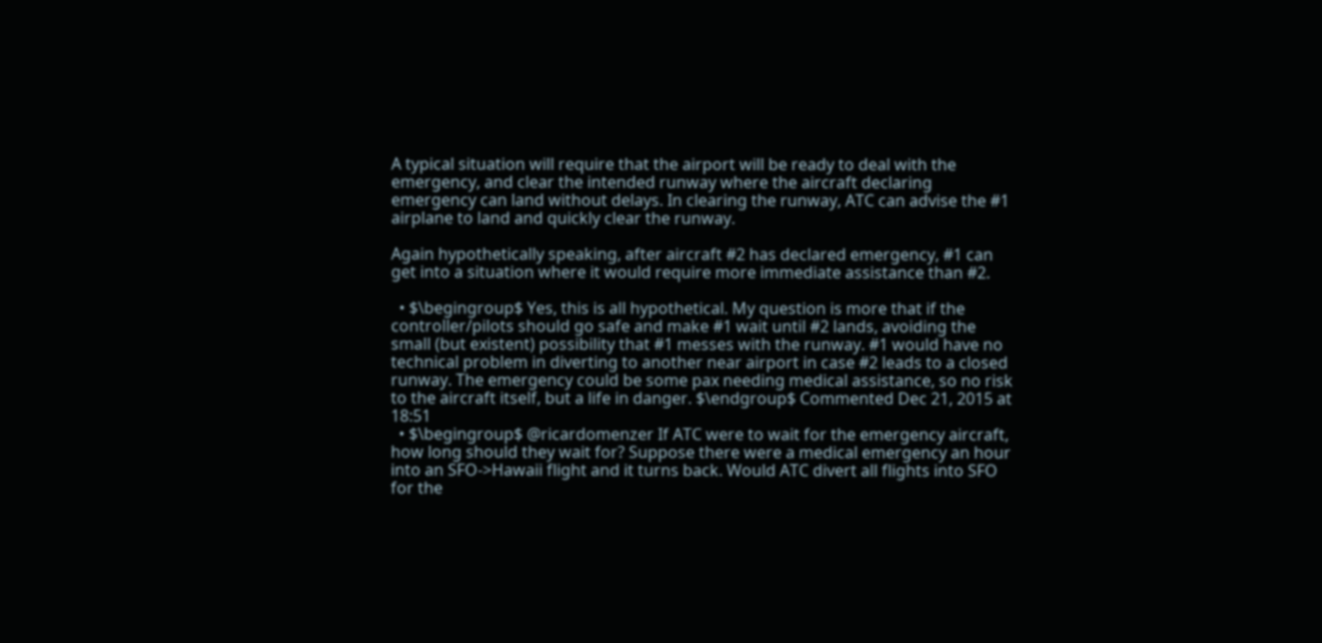A typical situation will require that the airport will be ready to deal with the emergency, and clear the intended runway where the aircraft declaring emergency can land without delays. In clearing the runway, ATC can advise the #1 airplane to land and quickly clear the runway.

Again hypothetically speaking, after aircraft #2 has declared emergency, #1 can get into a situation where it would require more immediate assistance than #2.

  • $\begingroup$ Yes, this is all hypothetical. My question is more that if the controller/pilots should go safe and make #1 wait until #2 lands, avoiding the small (but existent) possibility that #1 messes with the runway. #1 would have no technical problem in diverting to another near airport in case #2 leads to a closed runway. The emergency could be some pax needing medical assistance, so no risk to the aircraft itself, but a life in danger. $\endgroup$ Commented Dec 21, 2015 at 18:51
  • $\begingroup$ @ricardomenzer If ATC were to wait for the emergency aircraft, how long should they wait for? Suppose there were a medical emergency an hour into an SFO->Hawaii flight and it turns back. Would ATC divert all flights into SFO for the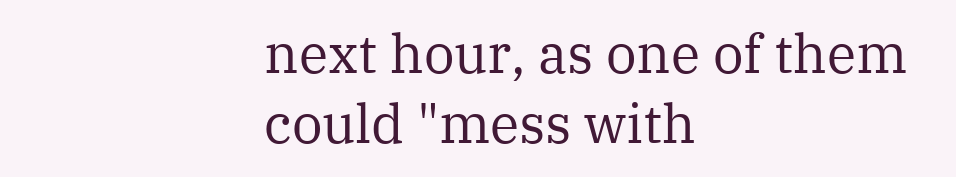next hour, as one of them could "mess with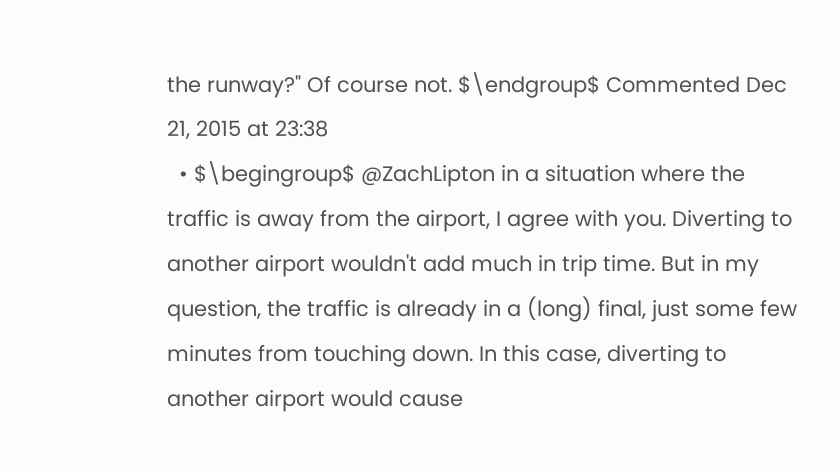the runway?" Of course not. $\endgroup$ Commented Dec 21, 2015 at 23:38
  • $\begingroup$ @ZachLipton in a situation where the traffic is away from the airport, I agree with you. Diverting to another airport wouldn't add much in trip time. But in my question, the traffic is already in a (long) final, just some few minutes from touching down. In this case, diverting to another airport would cause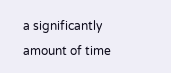a significantly amount of time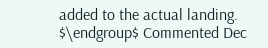added to the actual landing. $\endgroup$ Commented Dec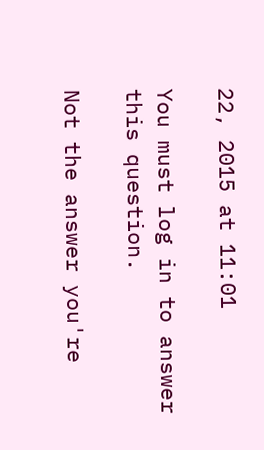22, 2015 at 11:01

You must log in to answer this question.

Not the answer you're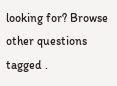looking for? Browse other questions tagged .